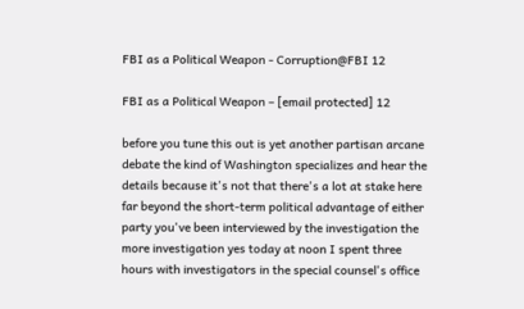FBI as a Political Weapon - Corruption@FBI 12

FBI as a Political Weapon – [email protected] 12

before you tune this out is yet another partisan arcane debate the kind of Washington specializes and hear the details because it's not that there's a lot at stake here far beyond the short-term political advantage of either party you've been interviewed by the investigation the more investigation yes today at noon I spent three hours with investigators in the special counsel's office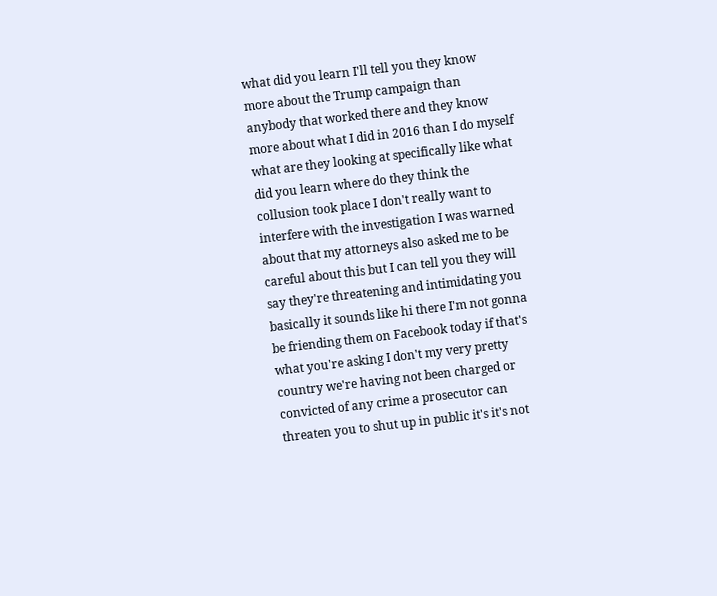what did you learn I'll tell you they know more about the Trump campaign than anybody that worked there and they know more about what I did in 2016 than I do myself what are they looking at specifically like what did you learn where do they think the collusion took place I don't really want to interfere with the investigation I was warned about that my attorneys also asked me to be careful about this but I can tell you they will say they're threatening and intimidating you basically it sounds like hi there I'm not gonna be friending them on Facebook today if that's what you're asking I don't my very pretty country we're having not been charged or convicted of any crime a prosecutor can threaten you to shut up in public it's it's not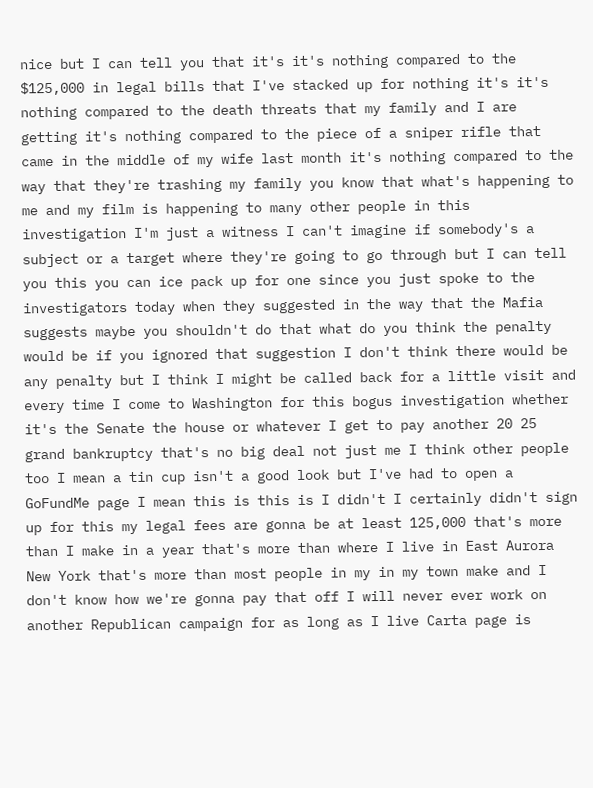nice but I can tell you that it's it's nothing compared to the $125,000 in legal bills that I've stacked up for nothing it's it's nothing compared to the death threats that my family and I are getting it's nothing compared to the piece of a sniper rifle that came in the middle of my wife last month it's nothing compared to the way that they're trashing my family you know that what's happening to me and my film is happening to many other people in this investigation I'm just a witness I can't imagine if somebody's a subject or a target where they're going to go through but I can tell you this you can ice pack up for one since you just spoke to the investigators today when they suggested in the way that the Mafia suggests maybe you shouldn't do that what do you think the penalty would be if you ignored that suggestion I don't think there would be any penalty but I think I might be called back for a little visit and every time I come to Washington for this bogus investigation whether it's the Senate the house or whatever I get to pay another 20 25 grand bankruptcy that's no big deal not just me I think other people too I mean a tin cup isn't a good look but I've had to open a GoFundMe page I mean this is this is I didn't I certainly didn't sign up for this my legal fees are gonna be at least 125,000 that's more than I make in a year that's more than where I live in East Aurora New York that's more than most people in my in my town make and I don't know how we're gonna pay that off I will never ever work on another Republican campaign for as long as I live Carta page is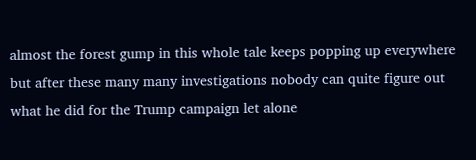almost the forest gump in this whole tale keeps popping up everywhere but after these many many investigations nobody can quite figure out what he did for the Trump campaign let alone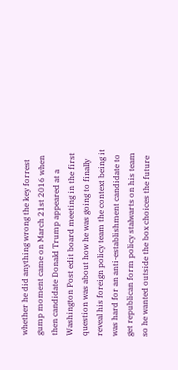whether he did anything wrong the key forrest gump moment came on March 21st 2016 when then candidate Donald Trump appeared at a Washington Post edit board meeting in the first question was about how he was going to finally reveal his foreign policy team the context being it was hard for an anti-establishment candidate to get republican form policy stalwarts on his team so he wanted outside the box choices the future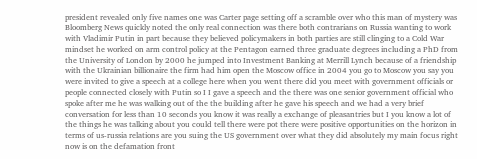president revealed only five names one was Carter page setting off a scramble over who this man of mystery was Bloomberg News quickly noted the only real connection was there both contrarians on Russia wanting to work with Vladimir Putin in part because they believed policymakers in both parties are still clinging to a Cold War mindset he worked on arm control policy at the Pentagon earned three graduate degrees including a PhD from the University of London by 2000 he jumped into Investment Banking at Merrill Lynch because of a friendship with the Ukrainian billionaire the firm had him open the Moscow office in 2004 you go to Moscow you say you were invited to give a speech at a college here when you went there did you meet with government officials or people connected closely with Putin so I I gave a speech and the there was one senior government official who spoke after me he was walking out of the the building after he gave his speech and we had a very brief conversation for less than 10 seconds you know it was really a exchange of pleasantries but I you know a lot of the things he was talking about you could tell there were pot there were positive opportunities on the horizon in terms of us-russia relations are you suing the US government over what they did absolutely my main focus right now is on the defamation front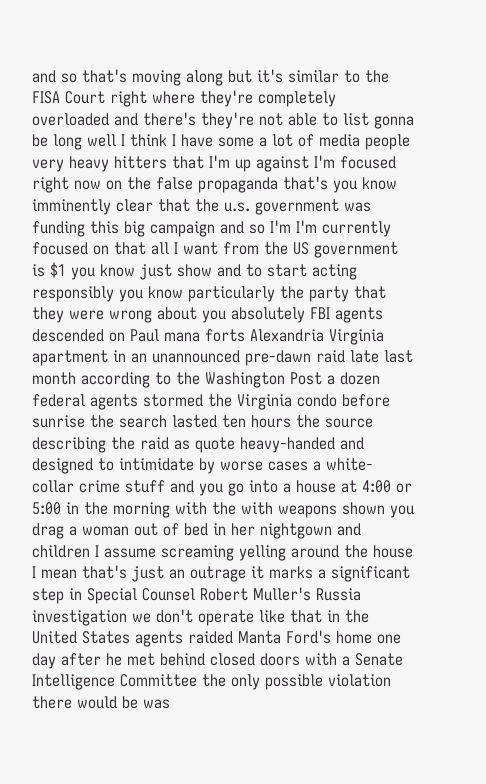and so that's moving along but it's similar to the FISA Court right where they're completely overloaded and there's they're not able to list gonna be long well I think I have some a lot of media people very heavy hitters that I'm up against I'm focused right now on the false propaganda that's you know imminently clear that the u.s. government was funding this big campaign and so I'm I'm currently focused on that all I want from the US government is $1 you know just show and to start acting responsibly you know particularly the party that they were wrong about you absolutely FBI agents descended on Paul mana forts Alexandria Virginia apartment in an unannounced pre-dawn raid late last month according to the Washington Post a dozen federal agents stormed the Virginia condo before sunrise the search lasted ten hours the source describing the raid as quote heavy-handed and designed to intimidate by worse cases a white-collar crime stuff and you go into a house at 4:00 or 5:00 in the morning with the with weapons shown you drag a woman out of bed in her nightgown and children I assume screaming yelling around the house I mean that's just an outrage it marks a significant step in Special Counsel Robert Muller's Russia investigation we don't operate like that in the United States agents raided Manta Ford's home one day after he met behind closed doors with a Senate Intelligence Committee the only possible violation there would be was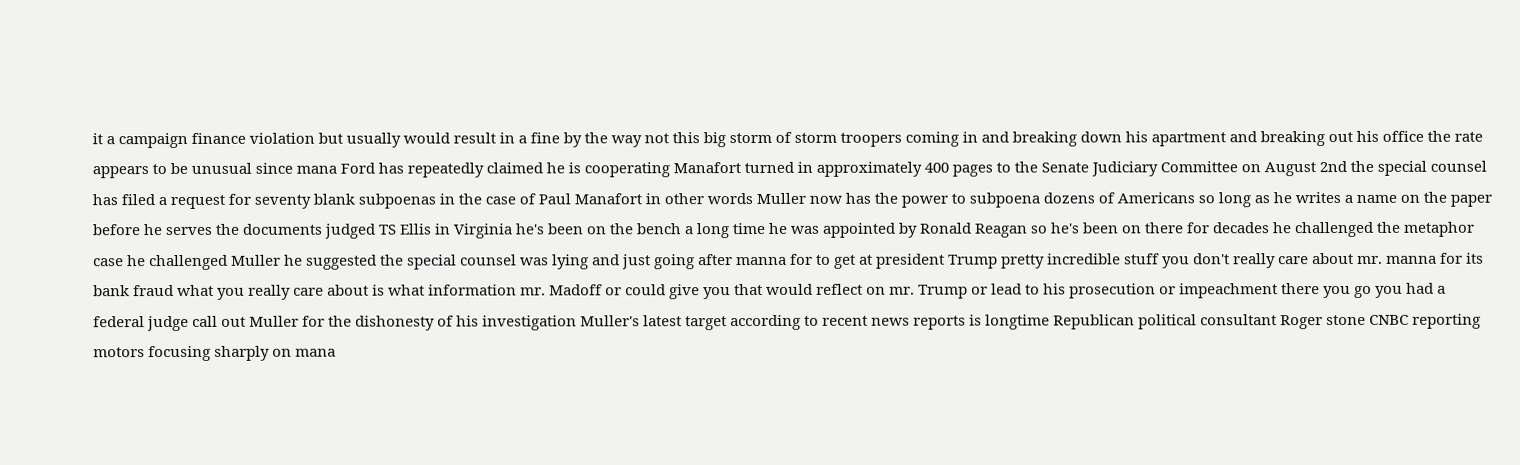it a campaign finance violation but usually would result in a fine by the way not this big storm of storm troopers coming in and breaking down his apartment and breaking out his office the rate appears to be unusual since mana Ford has repeatedly claimed he is cooperating Manafort turned in approximately 400 pages to the Senate Judiciary Committee on August 2nd the special counsel has filed a request for seventy blank subpoenas in the case of Paul Manafort in other words Muller now has the power to subpoena dozens of Americans so long as he writes a name on the paper before he serves the documents judged TS Ellis in Virginia he's been on the bench a long time he was appointed by Ronald Reagan so he's been on there for decades he challenged the metaphor case he challenged Muller he suggested the special counsel was lying and just going after manna for to get at president Trump pretty incredible stuff you don't really care about mr. manna for its bank fraud what you really care about is what information mr. Madoff or could give you that would reflect on mr. Trump or lead to his prosecution or impeachment there you go you had a federal judge call out Muller for the dishonesty of his investigation Muller's latest target according to recent news reports is longtime Republican political consultant Roger stone CNBC reporting motors focusing sharply on mana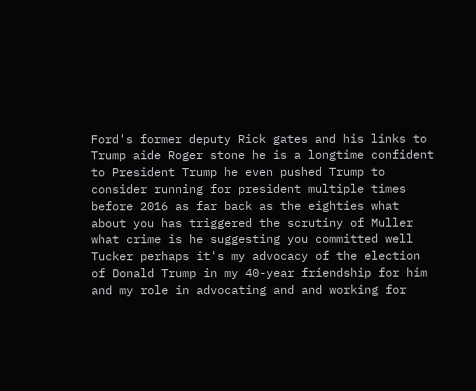Ford's former deputy Rick gates and his links to Trump aide Roger stone he is a longtime confident to President Trump he even pushed Trump to consider running for president multiple times before 2016 as far back as the eighties what about you has triggered the scrutiny of Muller what crime is he suggesting you committed well Tucker perhaps it's my advocacy of the election of Donald Trump in my 40-year friendship for him and my role in advocating and and working for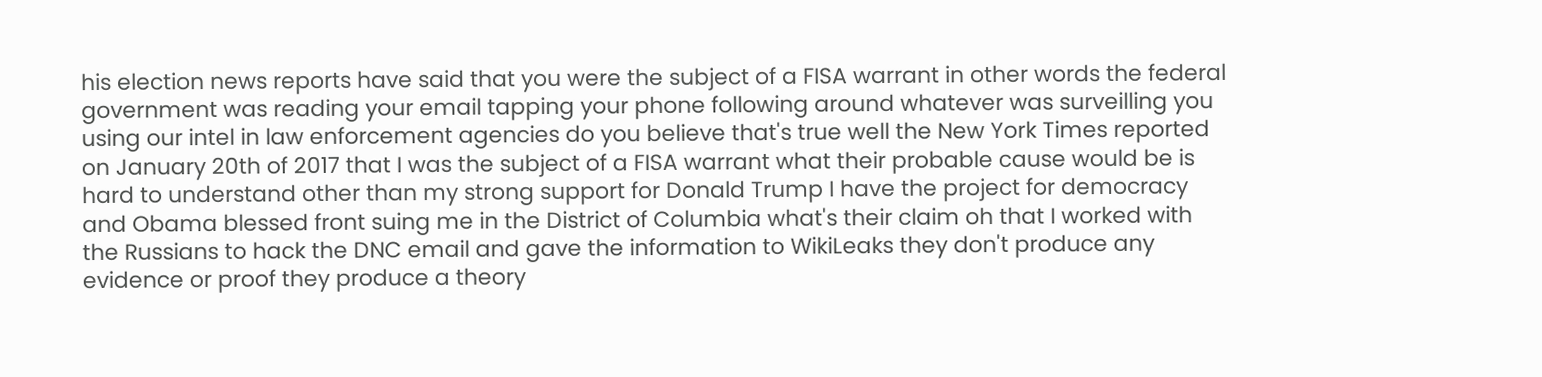his election news reports have said that you were the subject of a FISA warrant in other words the federal government was reading your email tapping your phone following around whatever was surveilling you using our intel in law enforcement agencies do you believe that's true well the New York Times reported on January 20th of 2017 that I was the subject of a FISA warrant what their probable cause would be is hard to understand other than my strong support for Donald Trump I have the project for democracy and Obama blessed front suing me in the District of Columbia what's their claim oh that I worked with the Russians to hack the DNC email and gave the information to WikiLeaks they don't produce any evidence or proof they produce a theory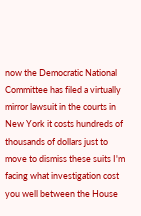now the Democratic National Committee has filed a virtually mirror lawsuit in the courts in New York it costs hundreds of thousands of dollars just to move to dismiss these suits I'm facing what investigation cost you well between the House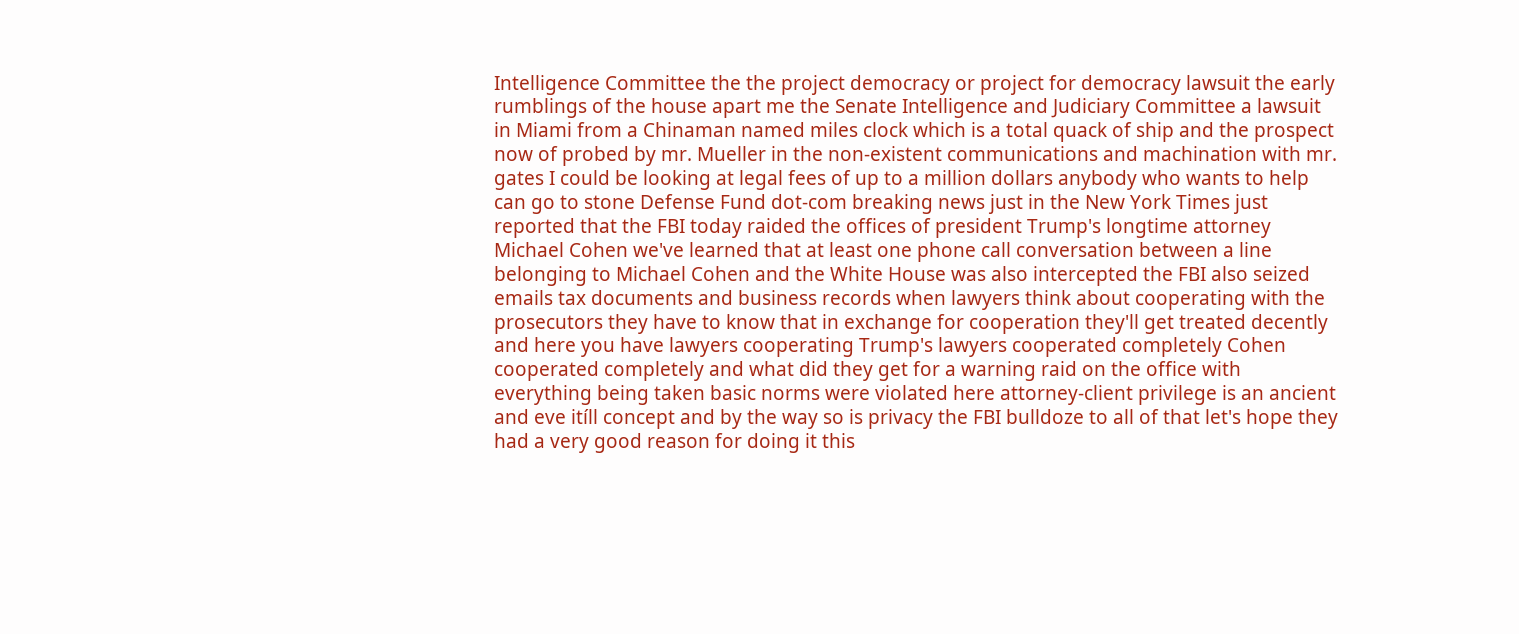Intelligence Committee the the project democracy or project for democracy lawsuit the early rumblings of the house apart me the Senate Intelligence and Judiciary Committee a lawsuit in Miami from a Chinaman named miles clock which is a total quack of ship and the prospect now of probed by mr. Mueller in the non-existent communications and machination with mr. gates I could be looking at legal fees of up to a million dollars anybody who wants to help can go to stone Defense Fund dot-com breaking news just in the New York Times just reported that the FBI today raided the offices of president Trump's longtime attorney Michael Cohen we've learned that at least one phone call conversation between a line belonging to Michael Cohen and the White House was also intercepted the FBI also seized emails tax documents and business records when lawyers think about cooperating with the prosecutors they have to know that in exchange for cooperation they'll get treated decently and here you have lawyers cooperating Trump's lawyers cooperated completely Cohen cooperated completely and what did they get for a warning raid on the office with everything being taken basic norms were violated here attorney-client privilege is an ancient and eve itíll concept and by the way so is privacy the FBI bulldoze to all of that let's hope they had a very good reason for doing it this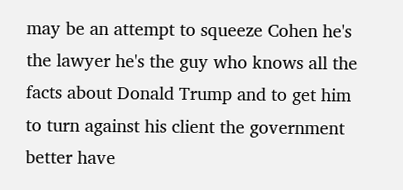may be an attempt to squeeze Cohen he's the lawyer he's the guy who knows all the facts about Donald Trump and to get him to turn against his client the government better have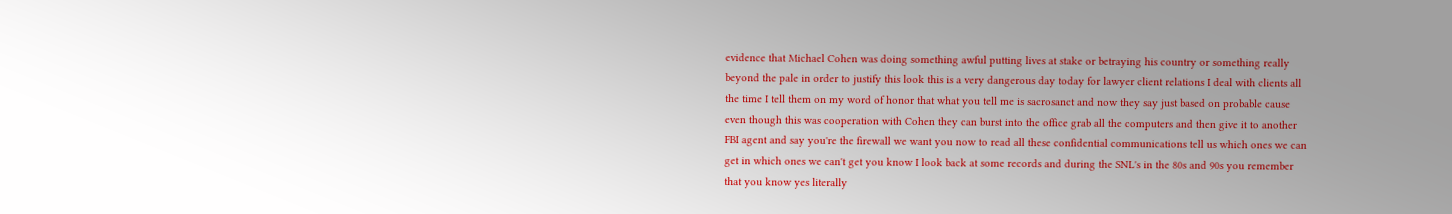evidence that Michael Cohen was doing something awful putting lives at stake or betraying his country or something really beyond the pale in order to justify this look this is a very dangerous day today for lawyer client relations I deal with clients all the time I tell them on my word of honor that what you tell me is sacrosanct and now they say just based on probable cause even though this was cooperation with Cohen they can burst into the office grab all the computers and then give it to another FBI agent and say you're the firewall we want you now to read all these confidential communications tell us which ones we can get in which ones we can't get you know I look back at some records and during the SNL's in the 80s and 90s you remember that you know yes literally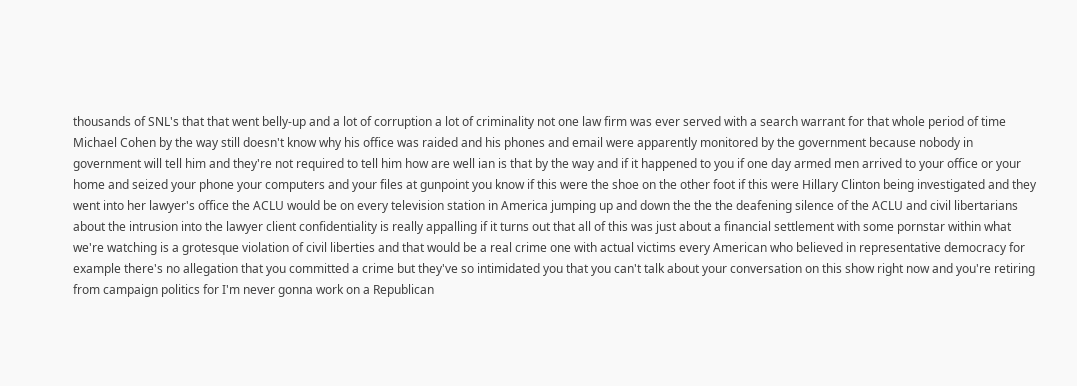thousands of SNL's that that went belly-up and a lot of corruption a lot of criminality not one law firm was ever served with a search warrant for that whole period of time Michael Cohen by the way still doesn't know why his office was raided and his phones and email were apparently monitored by the government because nobody in government will tell him and they're not required to tell him how are well ian is that by the way and if it happened to you if one day armed men arrived to your office or your home and seized your phone your computers and your files at gunpoint you know if this were the shoe on the other foot if this were Hillary Clinton being investigated and they went into her lawyer's office the ACLU would be on every television station in America jumping up and down the the the deafening silence of the ACLU and civil libertarians about the intrusion into the lawyer client confidentiality is really appalling if it turns out that all of this was just about a financial settlement with some pornstar within what we're watching is a grotesque violation of civil liberties and that would be a real crime one with actual victims every American who believed in representative democracy for example there's no allegation that you committed a crime but they've so intimidated you that you can't talk about your conversation on this show right now and you're retiring from campaign politics for I'm never gonna work on a Republican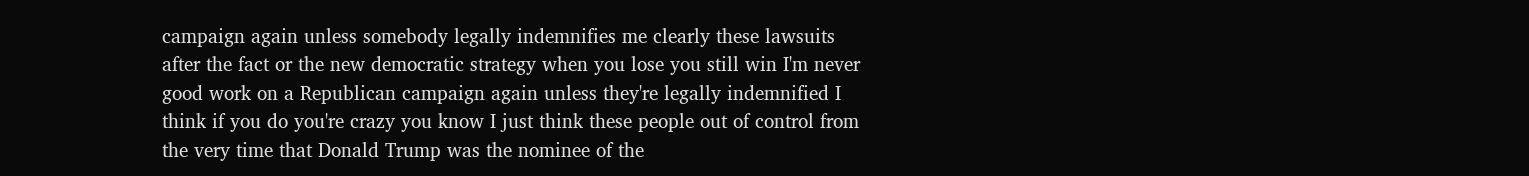campaign again unless somebody legally indemnifies me clearly these lawsuits after the fact or the new democratic strategy when you lose you still win I'm never good work on a Republican campaign again unless they're legally indemnified I think if you do you're crazy you know I just think these people out of control from the very time that Donald Trump was the nominee of the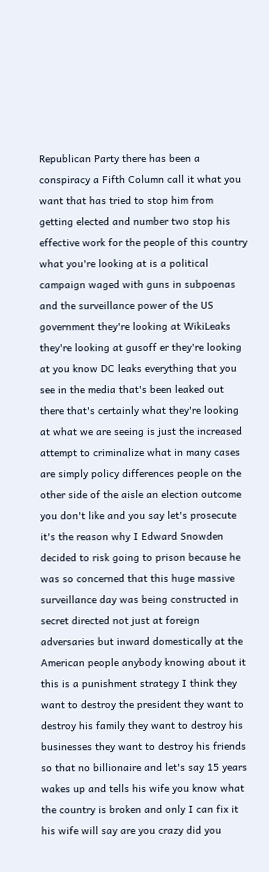Republican Party there has been a conspiracy a Fifth Column call it what you want that has tried to stop him from getting elected and number two stop his effective work for the people of this country what you're looking at is a political campaign waged with guns in subpoenas and the surveillance power of the US government they're looking at WikiLeaks they're looking at gusoff er they're looking at you know DC leaks everything that you see in the media that's been leaked out there that's certainly what they're looking at what we are seeing is just the increased attempt to criminalize what in many cases are simply policy differences people on the other side of the aisle an election outcome you don't like and you say let's prosecute it's the reason why I Edward Snowden decided to risk going to prison because he was so concerned that this huge massive surveillance day was being constructed in secret directed not just at foreign adversaries but inward domestically at the American people anybody knowing about it this is a punishment strategy I think they want to destroy the president they want to destroy his family they want to destroy his businesses they want to destroy his friends so that no billionaire and let's say 15 years wakes up and tells his wife you know what the country is broken and only I can fix it his wife will say are you crazy did you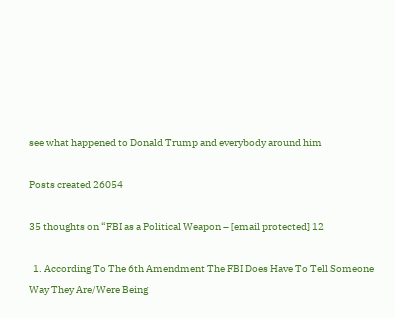see what happened to Donald Trump and everybody around him

Posts created 26054

35 thoughts on “FBI as a Political Weapon – [email protected] 12

  1. According To The 6th Amendment The FBI Does Have To Tell Someone Way They Are/Were Being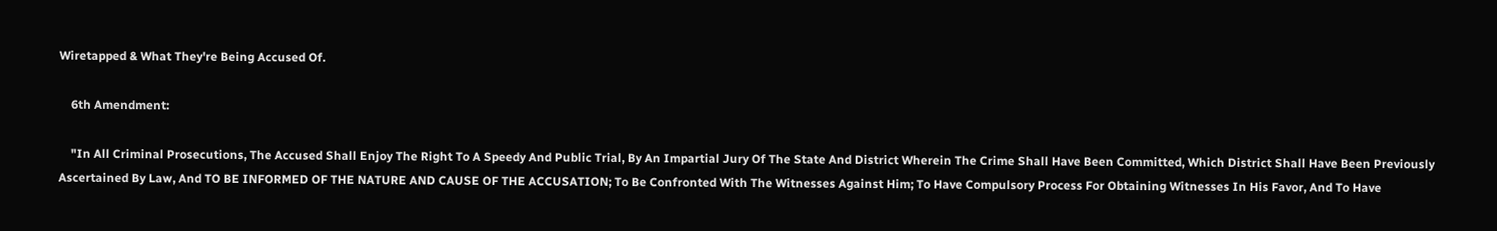Wiretapped & What They're Being Accused Of.

    6th Amendment:

    "In All Criminal Prosecutions, The Accused Shall Enjoy The Right To A Speedy And Public Trial, By An Impartial Jury Of The State And District Wherein The Crime Shall Have Been Committed, Which District Shall Have Been Previously Ascertained By Law, And TO BE INFORMED OF THE NATURE AND CAUSE OF THE ACCUSATION; To Be Confronted With The Witnesses Against Him; To Have Compulsory Process For Obtaining Witnesses In His Favor, And To Have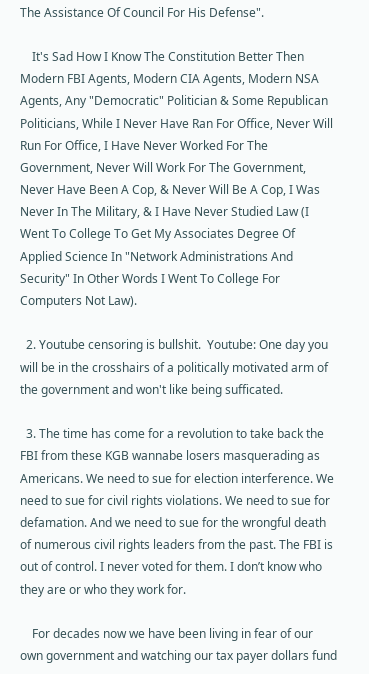The Assistance Of Council For His Defense".

    It's Sad How I Know The Constitution Better Then Modern FBI Agents, Modern CIA Agents, Modern NSA Agents, Any "Democratic" Politician & Some Republican Politicians, While I Never Have Ran For Office, Never Will Run For Office, I Have Never Worked For The Government, Never Will Work For The Government, Never Have Been A Cop, & Never Will Be A Cop, I Was Never In The Military, & I Have Never Studied Law (I Went To College To Get My Associates Degree Of Applied Science In "Network Administrations And Security" In Other Words I Went To College For Computers Not Law).

  2. Youtube censoring is bullshit.  Youtube: One day you will be in the crosshairs of a politically motivated arm of the government and won't like being sufficated.

  3. The time has come for a revolution to take back the FBI from these KGB wannabe losers masquerading as Americans. We need to sue for election interference. We need to sue for civil rights violations. We need to sue for defamation. And we need to sue for the wrongful death of numerous civil rights leaders from the past. The FBI is out of control. I never voted for them. I don’t know who they are or who they work for.

    For decades now we have been living in fear of our own government and watching our tax payer dollars fund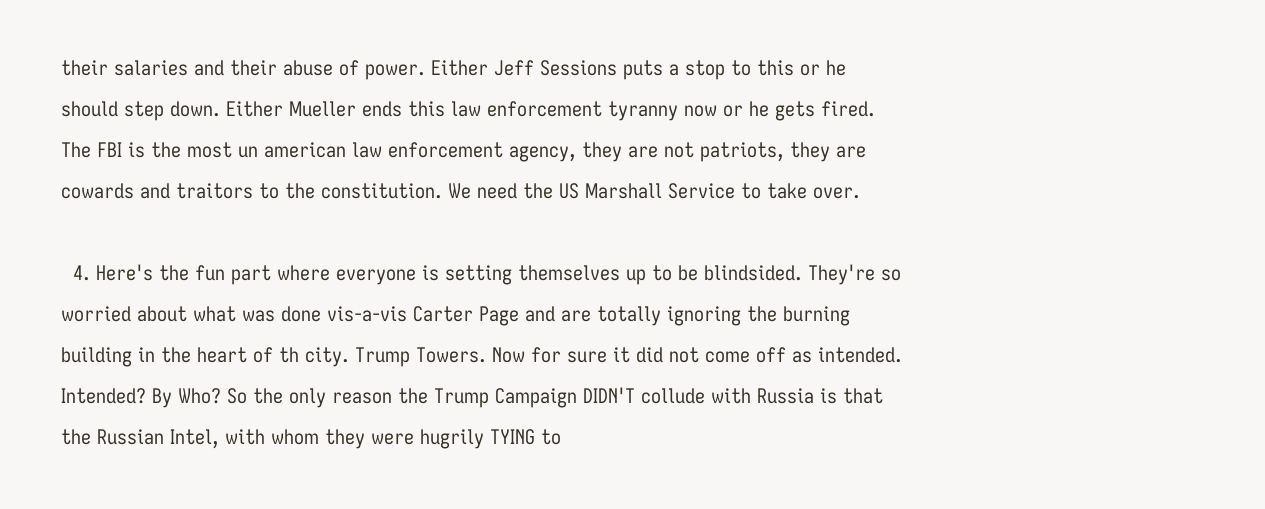their salaries and their abuse of power. Either Jeff Sessions puts a stop to this or he should step down. Either Mueller ends this law enforcement tyranny now or he gets fired. The FBI is the most un american law enforcement agency, they are not patriots, they are cowards and traitors to the constitution. We need the US Marshall Service to take over.

  4. Here's the fun part where everyone is setting themselves up to be blindsided. They're so worried about what was done vis-a-vis Carter Page and are totally ignoring the burning building in the heart of th city. Trump Towers. Now for sure it did not come off as intended. Intended? By Who? So the only reason the Trump Campaign DIDN'T collude with Russia is that the Russian Intel, with whom they were hugrily TYING to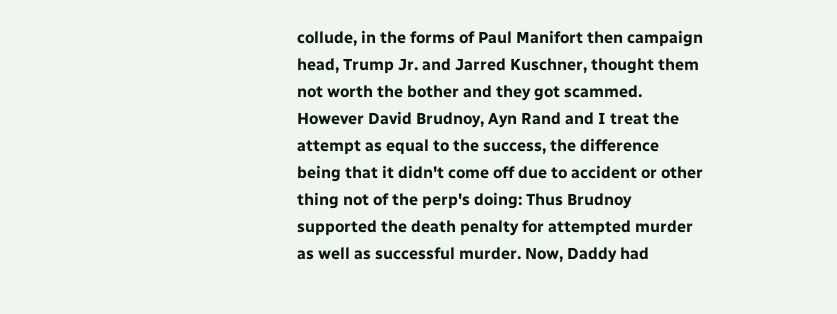collude, in the forms of Paul Manifort then campaign head, Trump Jr. and Jarred Kuschner, thought them not worth the bother and they got scammed. However David Brudnoy, Ayn Rand and I treat the attempt as equal to the success, the difference being that it didn't come off due to accident or other thing not of the perp's doing: Thus Brudnoy supported the death penalty for attempted murder as well as successful murder. Now, Daddy had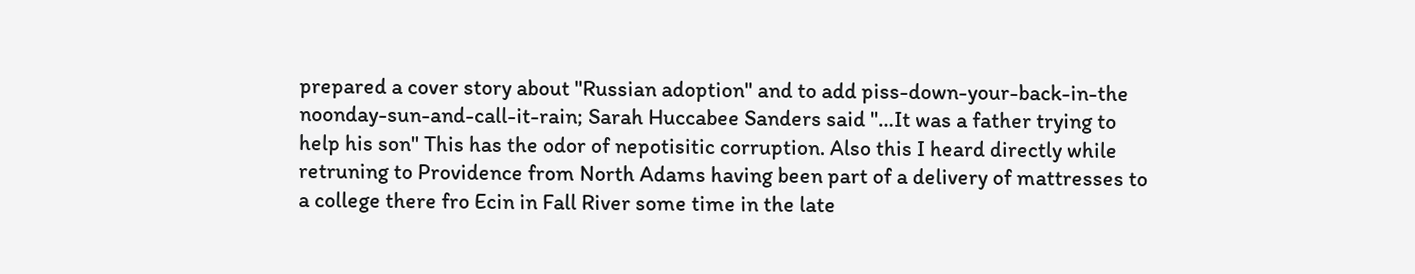prepared a cover story about "Russian adoption" and to add piss-down-your-back-in-the noonday-sun-and-call-it-rain; Sarah Huccabee Sanders said "…It was a father trying to help his son" This has the odor of nepotisitic corruption. Also this I heard directly while retruning to Providence from North Adams having been part of a delivery of mattresses to a college there fro Ecin in Fall River some time in the late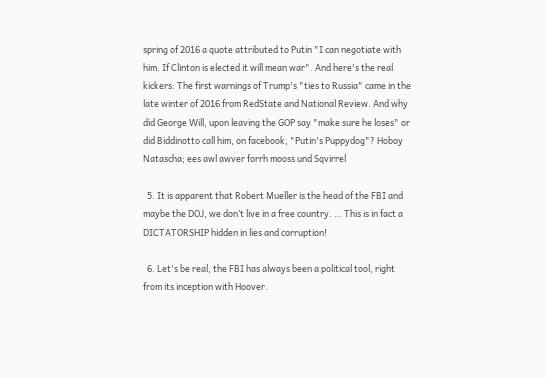spring of 2016 a quote attributed to Putin "I can negotiate with him. If Clinton is elected it will mean war". And here's the real kickers: The first warnings of Trump's "ties to Russia" came in the late winter of 2016 from RedState and National Review. And why did George Will, upon leaving the GOP say "make sure he loses" or did Biddinotto call him, on facebook, "Putin's Puppydog"? Hoboy Natascha; ees awl awver forrh mooss und Sqvirrel

  5. It is apparent that Robert Mueller is the head of the FBI and maybe the DOJ, we don’t live in a free country. … This is in fact a DICTATORSHIP hidden in lies and corruption!

  6. Let's be real, the FBI has always been a political tool, right from its inception with Hoover.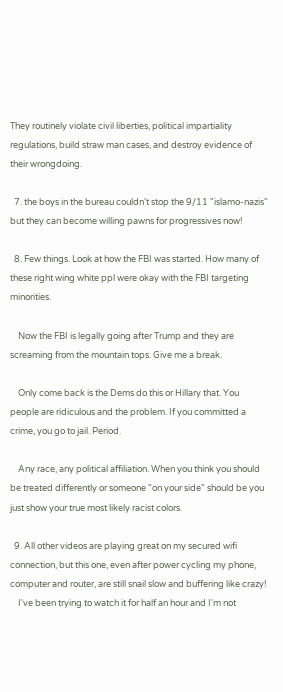They routinely violate civil liberties, political impartiality regulations, build straw man cases, and destroy evidence of their wrongdoing.

  7. the boys in the bureau couldn't stop the 9/11 "islamo-nazis" but they can become willing pawns for progressives now!

  8. Few things. Look at how the FBI was started. How many of these right wing white ppl were okay with the FBI targeting minorities.

    Now the FBI is legally going after Trump and they are screaming from the mountain tops. Give me a break.

    Only come back is the Dems do this or Hillary that. You people are ridiculous and the problem. If you committed a crime, you go to jail. Period.

    Any race, any political affiliation. When you think you should be treated differently or someone "on your side" should be you just show your true most likely racist colors.

  9. All other videos are playing great on my secured wifi connection, but this one, even after power cycling my phone, computer and router, are still snail slow and buffering like crazy!
    I've been trying to watch it for half an hour and I'm not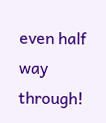even half way through!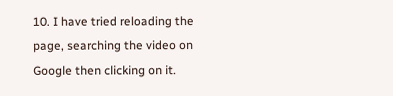10. I have tried reloading the page, searching the video on Google then clicking on it.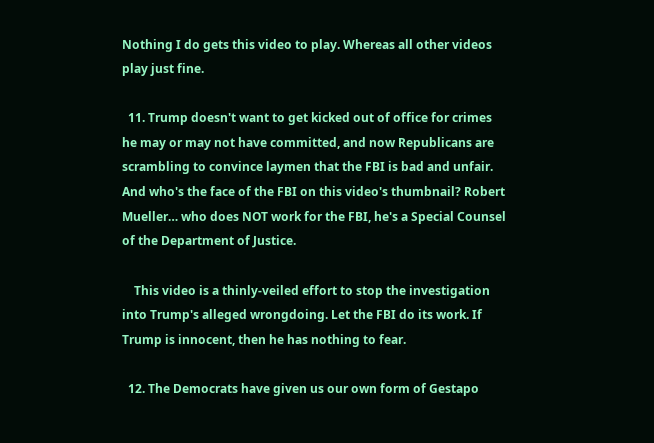Nothing I do gets this video to play. Whereas all other videos play just fine.

  11. Trump doesn't want to get kicked out of office for crimes he may or may not have committed, and now Republicans are scrambling to convince laymen that the FBI is bad and unfair. And who's the face of the FBI on this video's thumbnail? Robert Mueller… who does NOT work for the FBI, he's a Special Counsel of the Department of Justice.

    This video is a thinly-veiled effort to stop the investigation into Trump's alleged wrongdoing. Let the FBI do its work. If Trump is innocent, then he has nothing to fear.

  12. The Democrats have given us our own form of Gestapo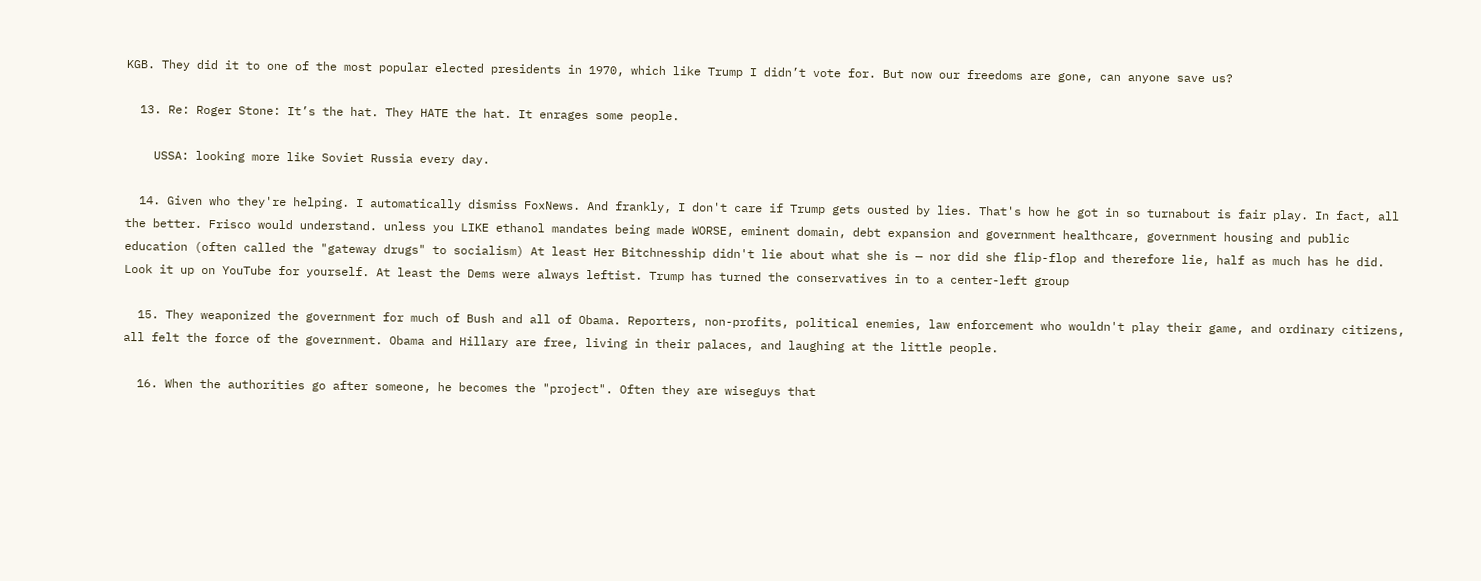KGB. They did it to one of the most popular elected presidents in 1970, which like Trump I didn’t vote for. But now our freedoms are gone, can anyone save us?

  13. Re: Roger Stone: It’s the hat. They HATE the hat. It enrages some people.

    USSA: looking more like Soviet Russia every day.

  14. Given who they're helping. I automatically dismiss FoxNews. And frankly, I don't care if Trump gets ousted by lies. That's how he got in so turnabout is fair play. In fact, all the better. Frisco would understand. unless you LIKE ethanol mandates being made WORSE, eminent domain, debt expansion and government healthcare, government housing and public education (often called the "gateway drugs" to socialism) At least Her Bitchnesship didn't lie about what she is — nor did she flip-flop and therefore lie, half as much has he did. Look it up on YouTube for yourself. At least the Dems were always leftist. Trump has turned the conservatives in to a center-left group

  15. They weaponized the government for much of Bush and all of Obama. Reporters, non-profits, political enemies, law enforcement who wouldn't play their game, and ordinary citizens, all felt the force of the government. Obama and Hillary are free, living in their palaces, and laughing at the little people.

  16. When the authorities go after someone, he becomes the "project". Often they are wiseguys that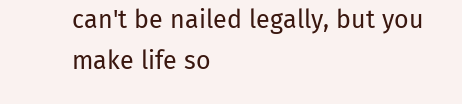can't be nailed legally, but you make life so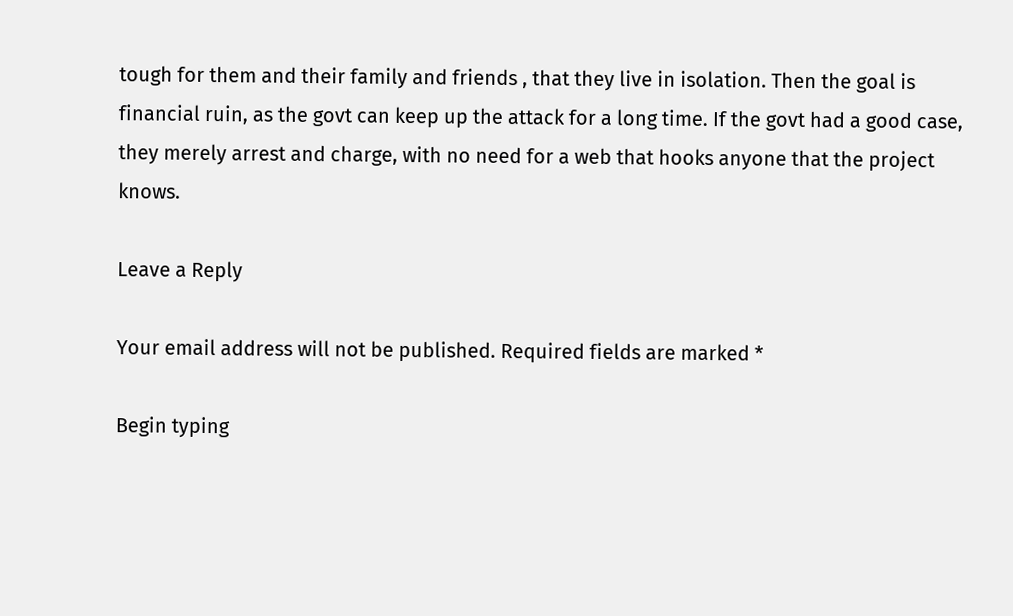tough for them and their family and friends , that they live in isolation. Then the goal is financial ruin, as the govt can keep up the attack for a long time. If the govt had a good case, they merely arrest and charge, with no need for a web that hooks anyone that the project knows.

Leave a Reply

Your email address will not be published. Required fields are marked *

Begin typing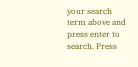your search term above and press enter to search. Press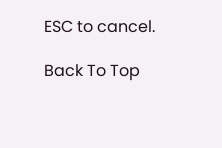ESC to cancel.

Back To Top